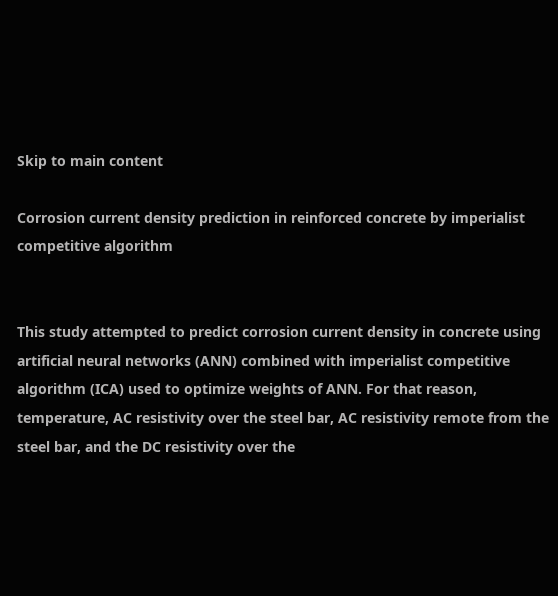Skip to main content

Corrosion current density prediction in reinforced concrete by imperialist competitive algorithm


This study attempted to predict corrosion current density in concrete using artificial neural networks (ANN) combined with imperialist competitive algorithm (ICA) used to optimize weights of ANN. For that reason, temperature, AC resistivity over the steel bar, AC resistivity remote from the steel bar, and the DC resistivity over the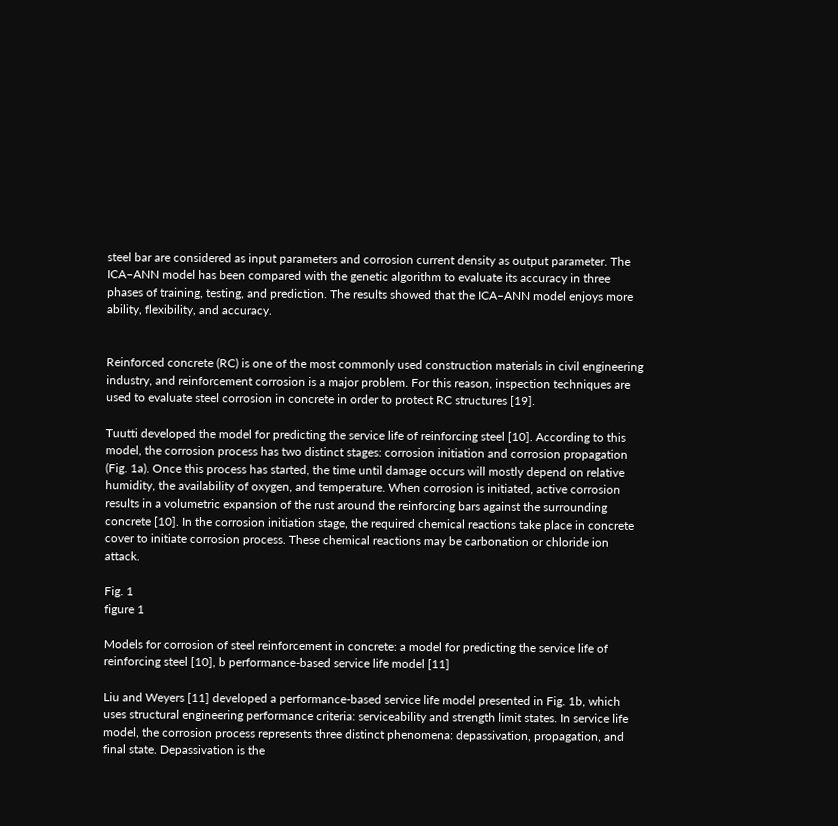steel bar are considered as input parameters and corrosion current density as output parameter. The ICA–ANN model has been compared with the genetic algorithm to evaluate its accuracy in three phases of training, testing, and prediction. The results showed that the ICA–ANN model enjoys more ability, flexibility, and accuracy.


Reinforced concrete (RC) is one of the most commonly used construction materials in civil engineering industry, and reinforcement corrosion is a major problem. For this reason, inspection techniques are used to evaluate steel corrosion in concrete in order to protect RC structures [19].

Tuutti developed the model for predicting the service life of reinforcing steel [10]. According to this model, the corrosion process has two distinct stages: corrosion initiation and corrosion propagation (Fig. 1a). Once this process has started, the time until damage occurs will mostly depend on relative humidity, the availability of oxygen, and temperature. When corrosion is initiated, active corrosion results in a volumetric expansion of the rust around the reinforcing bars against the surrounding concrete [10]. In the corrosion initiation stage, the required chemical reactions take place in concrete cover to initiate corrosion process. These chemical reactions may be carbonation or chloride ion attack.

Fig. 1
figure 1

Models for corrosion of steel reinforcement in concrete: a model for predicting the service life of reinforcing steel [10], b performance-based service life model [11]

Liu and Weyers [11] developed a performance-based service life model presented in Fig. 1b, which uses structural engineering performance criteria: serviceability and strength limit states. In service life model, the corrosion process represents three distinct phenomena: depassivation, propagation, and final state. Depassivation is the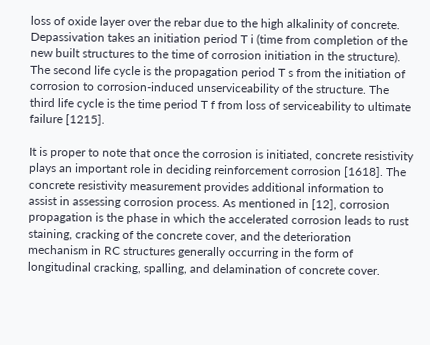loss of oxide layer over the rebar due to the high alkalinity of concrete. Depassivation takes an initiation period T i (time from completion of the new built structures to the time of corrosion initiation in the structure). The second life cycle is the propagation period T s from the initiation of corrosion to corrosion-induced unserviceability of the structure. The third life cycle is the time period T f from loss of serviceability to ultimate failure [1215].

It is proper to note that once the corrosion is initiated, concrete resistivity plays an important role in deciding reinforcement corrosion [1618]. The concrete resistivity measurement provides additional information to assist in assessing corrosion process. As mentioned in [12], corrosion propagation is the phase in which the accelerated corrosion leads to rust staining, cracking of the concrete cover, and the deterioration mechanism in RC structures generally occurring in the form of longitudinal cracking, spalling, and delamination of concrete cover.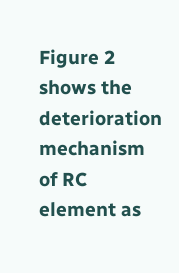Figure 2 shows the deterioration mechanism of RC element as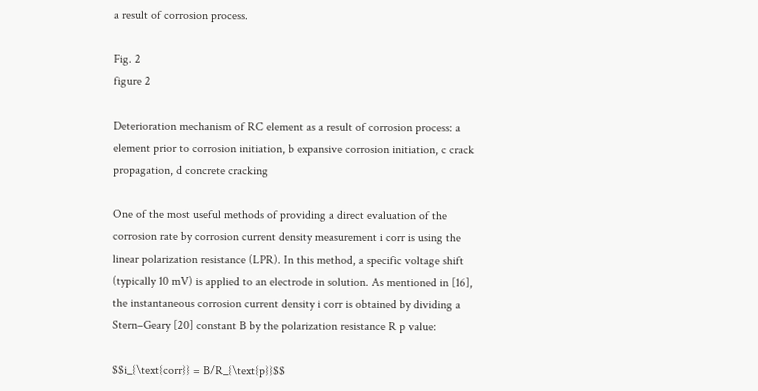a result of corrosion process.

Fig. 2
figure 2

Deterioration mechanism of RC element as a result of corrosion process: a element prior to corrosion initiation, b expansive corrosion initiation, c crack propagation, d concrete cracking

One of the most useful methods of providing a direct evaluation of the corrosion rate by corrosion current density measurement i corr is using the linear polarization resistance (LPR). In this method, a specific voltage shift (typically 10 mV) is applied to an electrode in solution. As mentioned in [16], the instantaneous corrosion current density i corr is obtained by dividing a Stern–Geary [20] constant B by the polarization resistance R p value:

$$i_{\text{corr}} = B/R_{\text{p}}$$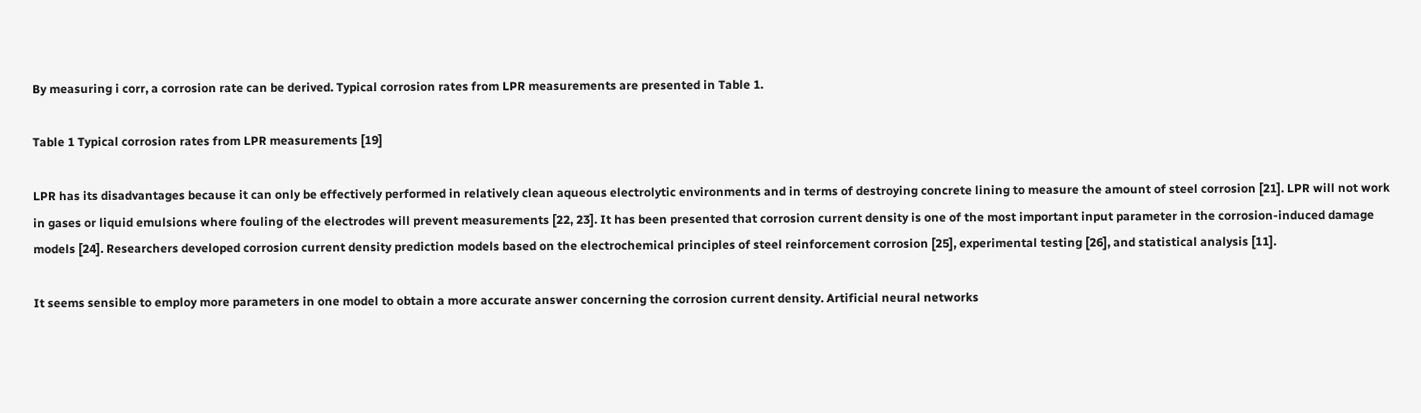By measuring i corr, a corrosion rate can be derived. Typical corrosion rates from LPR measurements are presented in Table 1.

Table 1 Typical corrosion rates from LPR measurements [19]

LPR has its disadvantages because it can only be effectively performed in relatively clean aqueous electrolytic environments and in terms of destroying concrete lining to measure the amount of steel corrosion [21]. LPR will not work in gases or liquid emulsions where fouling of the electrodes will prevent measurements [22, 23]. It has been presented that corrosion current density is one of the most important input parameter in the corrosion-induced damage models [24]. Researchers developed corrosion current density prediction models based on the electrochemical principles of steel reinforcement corrosion [25], experimental testing [26], and statistical analysis [11].

It seems sensible to employ more parameters in one model to obtain a more accurate answer concerning the corrosion current density. Artificial neural networks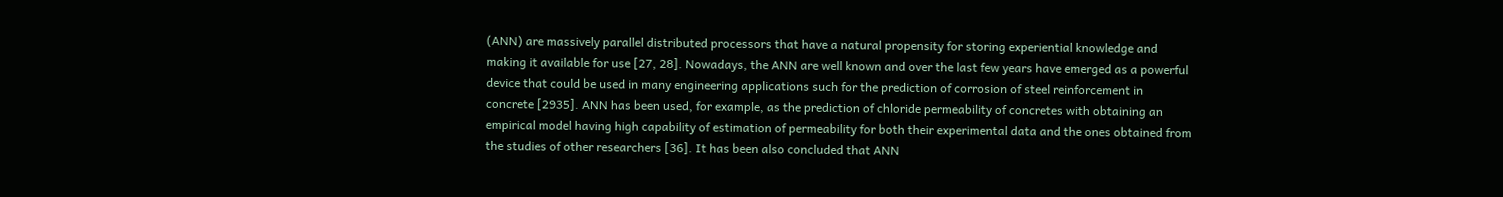(ANN) are massively parallel distributed processors that have a natural propensity for storing experiential knowledge and making it available for use [27, 28]. Nowadays, the ANN are well known and over the last few years have emerged as a powerful device that could be used in many engineering applications such for the prediction of corrosion of steel reinforcement in concrete [2935]. ANN has been used, for example, as the prediction of chloride permeability of concretes with obtaining an empirical model having high capability of estimation of permeability for both their experimental data and the ones obtained from the studies of other researchers [36]. It has been also concluded that ANN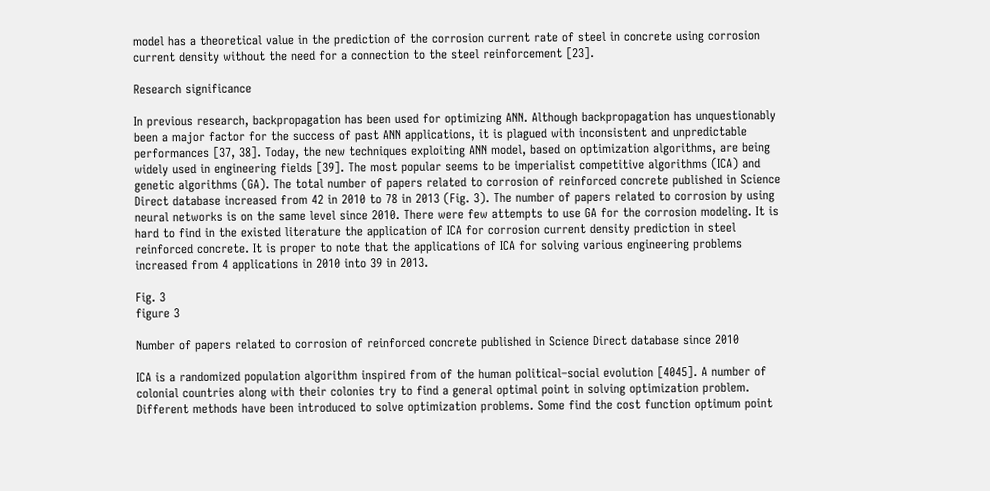model has a theoretical value in the prediction of the corrosion current rate of steel in concrete using corrosion current density without the need for a connection to the steel reinforcement [23].

Research significance

In previous research, backpropagation has been used for optimizing ANN. Although backpropagation has unquestionably been a major factor for the success of past ANN applications, it is plagued with inconsistent and unpredictable performances [37, 38]. Today, the new techniques exploiting ANN model, based on optimization algorithms, are being widely used in engineering fields [39]. The most popular seems to be imperialist competitive algorithms (ICA) and genetic algorithms (GA). The total number of papers related to corrosion of reinforced concrete published in Science Direct database increased from 42 in 2010 to 78 in 2013 (Fig. 3). The number of papers related to corrosion by using neural networks is on the same level since 2010. There were few attempts to use GA for the corrosion modeling. It is hard to find in the existed literature the application of ICA for corrosion current density prediction in steel reinforced concrete. It is proper to note that the applications of ICA for solving various engineering problems increased from 4 applications in 2010 into 39 in 2013.

Fig. 3
figure 3

Number of papers related to corrosion of reinforced concrete published in Science Direct database since 2010

ICA is a randomized population algorithm inspired from of the human political–social evolution [4045]. A number of colonial countries along with their colonies try to find a general optimal point in solving optimization problem. Different methods have been introduced to solve optimization problems. Some find the cost function optimum point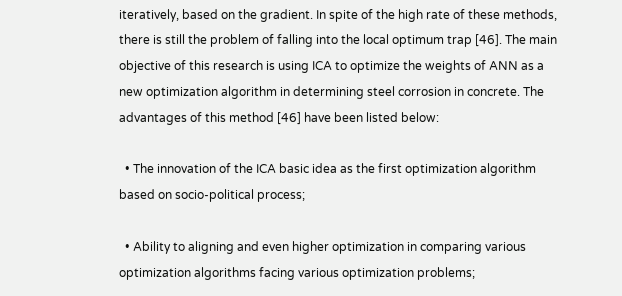iteratively, based on the gradient. In spite of the high rate of these methods, there is still the problem of falling into the local optimum trap [46]. The main objective of this research is using ICA to optimize the weights of ANN as a new optimization algorithm in determining steel corrosion in concrete. The advantages of this method [46] have been listed below:

  • The innovation of the ICA basic idea as the first optimization algorithm based on socio-political process;

  • Ability to aligning and even higher optimization in comparing various optimization algorithms facing various optimization problems;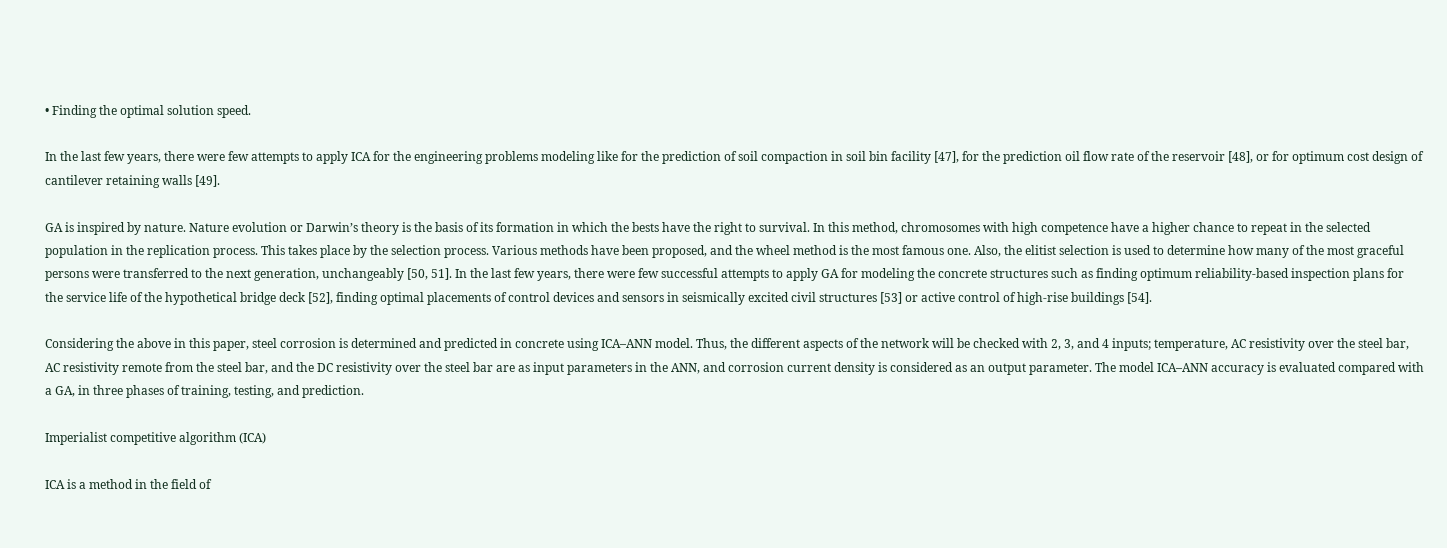• Finding the optimal solution speed.

In the last few years, there were few attempts to apply ICA for the engineering problems modeling like for the prediction of soil compaction in soil bin facility [47], for the prediction oil flow rate of the reservoir [48], or for optimum cost design of cantilever retaining walls [49].

GA is inspired by nature. Nature evolution or Darwin’s theory is the basis of its formation in which the bests have the right to survival. In this method, chromosomes with high competence have a higher chance to repeat in the selected population in the replication process. This takes place by the selection process. Various methods have been proposed, and the wheel method is the most famous one. Also, the elitist selection is used to determine how many of the most graceful persons were transferred to the next generation, unchangeably [50, 51]. In the last few years, there were few successful attempts to apply GA for modeling the concrete structures such as finding optimum reliability-based inspection plans for the service life of the hypothetical bridge deck [52], finding optimal placements of control devices and sensors in seismically excited civil structures [53] or active control of high-rise buildings [54].

Considering the above in this paper, steel corrosion is determined and predicted in concrete using ICA–ANN model. Thus, the different aspects of the network will be checked with 2, 3, and 4 inputs; temperature, AC resistivity over the steel bar, AC resistivity remote from the steel bar, and the DC resistivity over the steel bar are as input parameters in the ANN, and corrosion current density is considered as an output parameter. The model ICA–ANN accuracy is evaluated compared with a GA, in three phases of training, testing, and prediction.

Imperialist competitive algorithm (ICA)

ICA is a method in the field of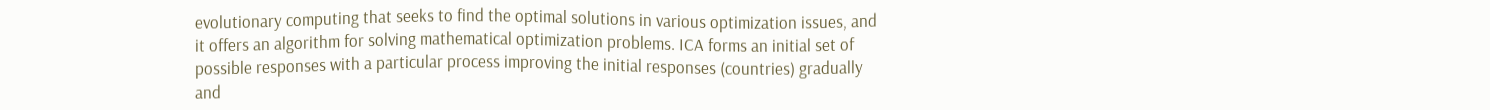evolutionary computing that seeks to find the optimal solutions in various optimization issues, and it offers an algorithm for solving mathematical optimization problems. ICA forms an initial set of possible responses with a particular process improving the initial responses (countries) gradually and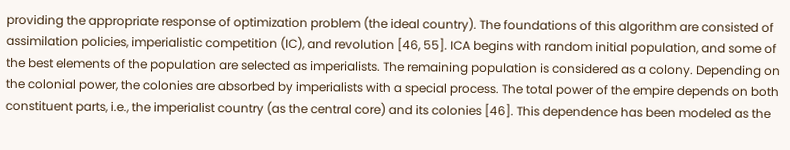providing the appropriate response of optimization problem (the ideal country). The foundations of this algorithm are consisted of assimilation policies, imperialistic competition (IC), and revolution [46, 55]. ICA begins with random initial population, and some of the best elements of the population are selected as imperialists. The remaining population is considered as a colony. Depending on the colonial power, the colonies are absorbed by imperialists with a special process. The total power of the empire depends on both constituent parts, i.e., the imperialist country (as the central core) and its colonies [46]. This dependence has been modeled as the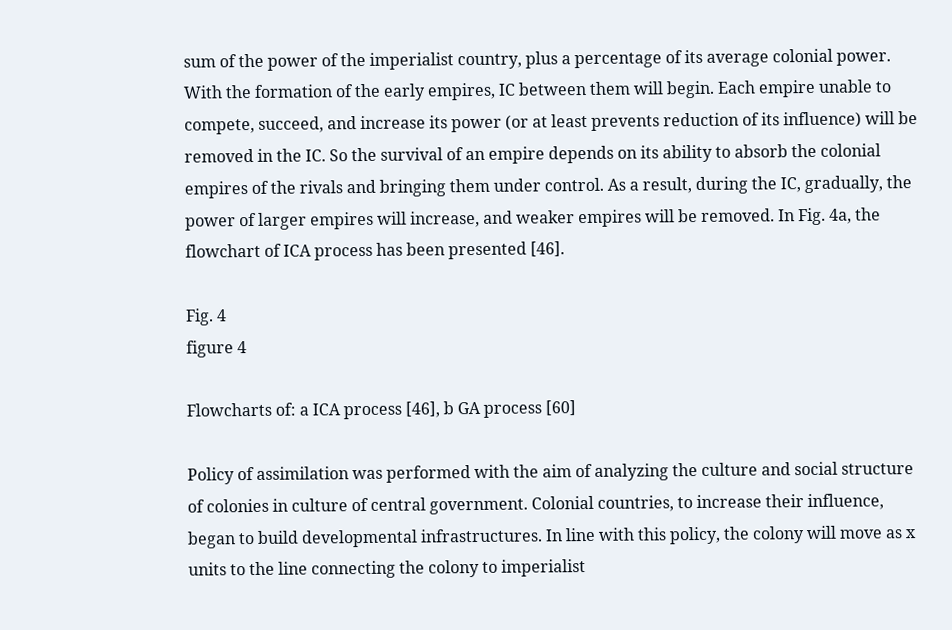sum of the power of the imperialist country, plus a percentage of its average colonial power. With the formation of the early empires, IC between them will begin. Each empire unable to compete, succeed, and increase its power (or at least prevents reduction of its influence) will be removed in the IC. So the survival of an empire depends on its ability to absorb the colonial empires of the rivals and bringing them under control. As a result, during the IC, gradually, the power of larger empires will increase, and weaker empires will be removed. In Fig. 4a, the flowchart of ICA process has been presented [46].

Fig. 4
figure 4

Flowcharts of: a ICA process [46], b GA process [60]

Policy of assimilation was performed with the aim of analyzing the culture and social structure of colonies in culture of central government. Colonial countries, to increase their influence, began to build developmental infrastructures. In line with this policy, the colony will move as x units to the line connecting the colony to imperialist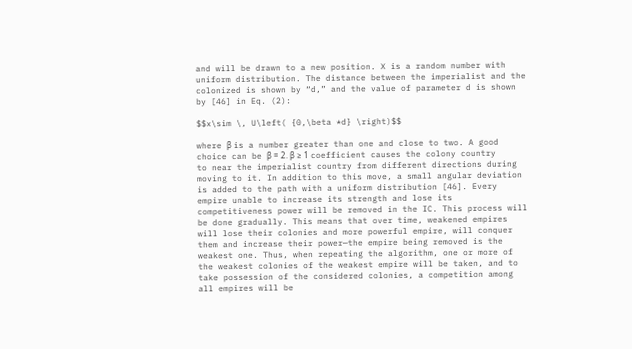and will be drawn to a new position. X is a random number with uniform distribution. The distance between the imperialist and the colonized is shown by “d,” and the value of parameter d is shown by [46] in Eq. (2):

$$x\sim \, U\left( {0,\beta *d} \right)$$

where β is a number greater than one and close to two. A good choice can be β = 2. β ≥ 1 coefficient causes the colony country to near the imperialist country from different directions during moving to it. In addition to this move, a small angular deviation is added to the path with a uniform distribution [46]. Every empire unable to increase its strength and lose its competitiveness power will be removed in the IC. This process will be done gradually. This means that over time, weakened empires will lose their colonies and more powerful empire, will conquer them and increase their power—the empire being removed is the weakest one. Thus, when repeating the algorithm, one or more of the weakest colonies of the weakest empire will be taken, and to take possession of the considered colonies, a competition among all empires will be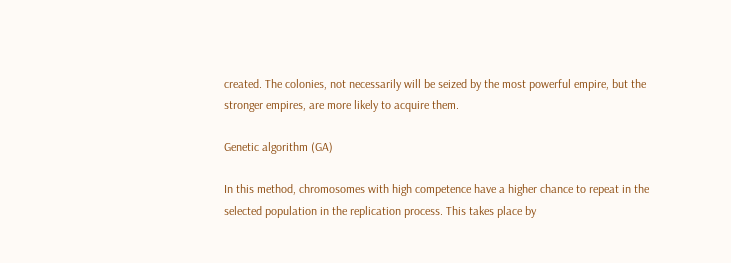created. The colonies, not necessarily will be seized by the most powerful empire, but the stronger empires, are more likely to acquire them.

Genetic algorithm (GA)

In this method, chromosomes with high competence have a higher chance to repeat in the selected population in the replication process. This takes place by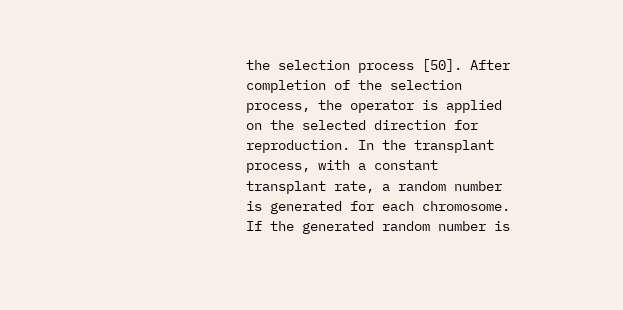the selection process [50]. After completion of the selection process, the operator is applied on the selected direction for reproduction. In the transplant process, with a constant transplant rate, a random number is generated for each chromosome. If the generated random number is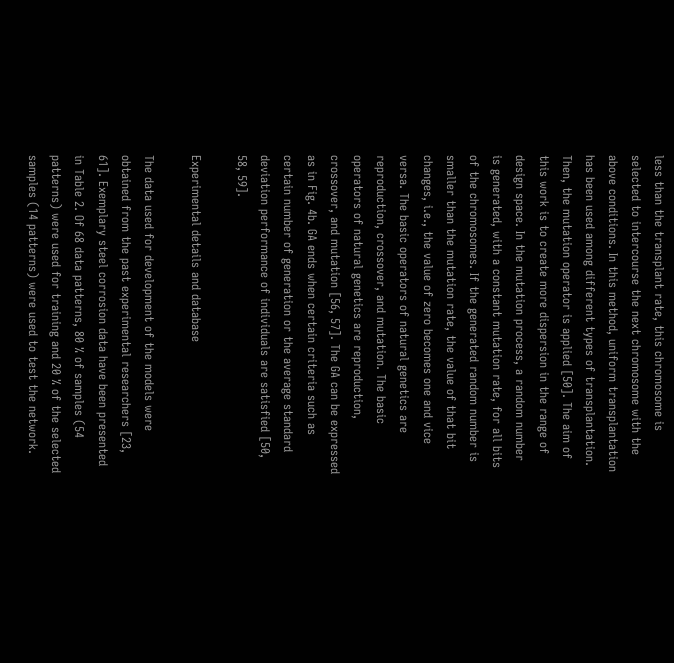less than the transplant rate, this chromosome is selected to intercourse the next chromosome with the above conditions. In this method, uniform transplantation has been used among different types of transplantation. Then, the mutation operator is applied [50]. The aim of this work is to create more dispersion in the range of design space. In the mutation process, a random number is generated, with a constant mutation rate, for all bits of the chromosomes. If the generated random number is smaller than the mutation rate, the value of that bit changes, i.e., the value of zero becomes one and vice versa. The basic operators of natural genetics are reproduction, crossover, and mutation. The basic operators of natural genetics are reproduction, crossover, and mutation [56, 57]. The GA can be expressed as in Fig. 4b. GA ends when certain criteria such as certain number of generation or the average standard deviation performance of individuals are satisfied [50, 58, 59].

Experimental details and database

The data used for development of the models were obtained from the past experimental researchers [23, 61]. Exemplary steel corrosion data have been presented in Table 2. Of 68 data patterns, 80 % of samples (54 patterns) were used for training and 20 % of the selected samples (14 patterns) were used to test the network.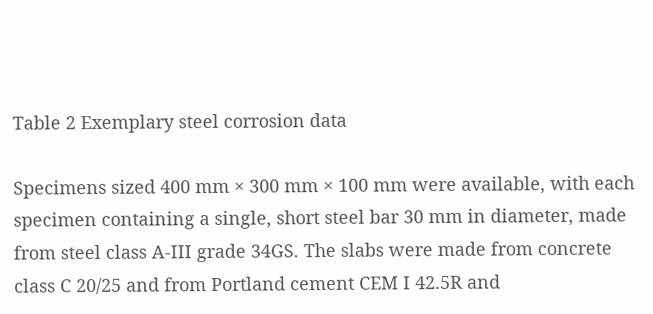Table 2 Exemplary steel corrosion data

Specimens sized 400 mm × 300 mm × 100 mm were available, with each specimen containing a single, short steel bar 30 mm in diameter, made from steel class A-III grade 34GS. The slabs were made from concrete class C 20/25 and from Portland cement CEM I 42.5R and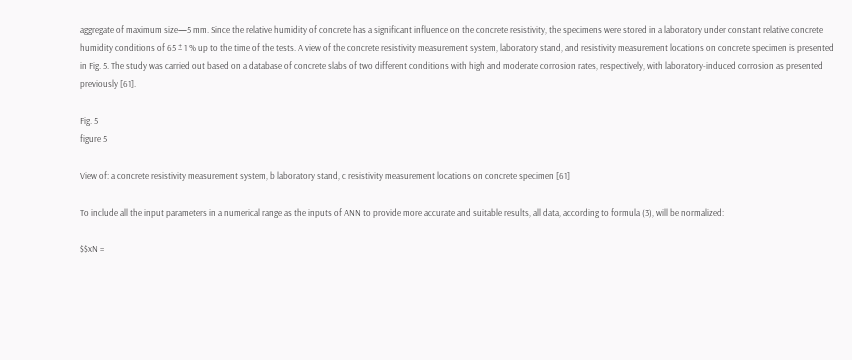aggregate of maximum size—5 mm. Since the relative humidity of concrete has a significant influence on the concrete resistivity, the specimens were stored in a laboratory under constant relative concrete humidity conditions of 65 ± 1 % up to the time of the tests. A view of the concrete resistivity measurement system, laboratory stand, and resistivity measurement locations on concrete specimen is presented in Fig. 5. The study was carried out based on a database of concrete slabs of two different conditions with high and moderate corrosion rates, respectively, with laboratory-induced corrosion as presented previously [61].

Fig. 5
figure 5

View of: a concrete resistivity measurement system, b laboratory stand, c resistivity measurement locations on concrete specimen [61]

To include all the input parameters in a numerical range as the inputs of ANN to provide more accurate and suitable results, all data, according to formula (3), will be normalized:

$$xN =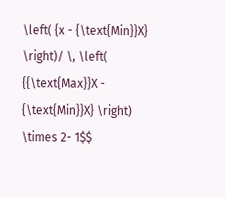\left( {x - {\text{Min}}X} \right)/ \, \left( {{\text{Max}}X - {\text{Min}}X} \right) \times 2- 1$$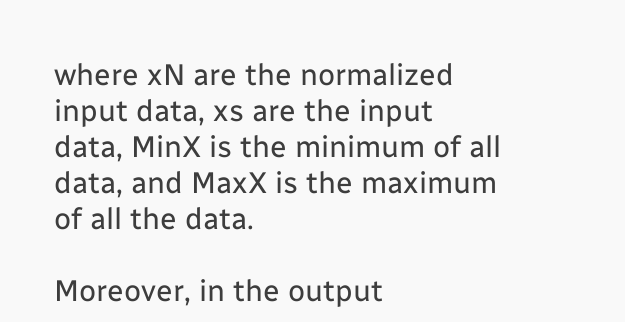where xN are the normalized input data, xs are the input data, MinX is the minimum of all data, and MaxX is the maximum of all the data.

Moreover, in the output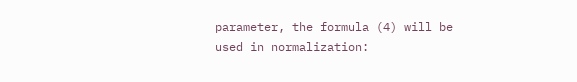parameter, the formula (4) will be used in normalization: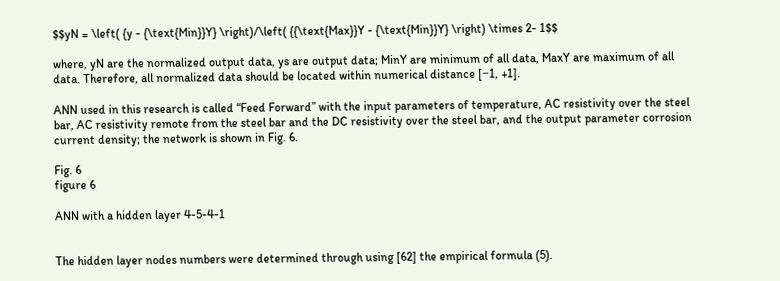$$yN = \left( {y - {\text{Min}}Y} \right)/\left( {{\text{Max}}Y - {\text{Min}}Y} \right) \times 2- 1$$

where, yN are the normalized output data, ys are output data; MinY are minimum of all data, MaxY are maximum of all data. Therefore, all normalized data should be located within numerical distance [−1, +1].

ANN used in this research is called “Feed Forward” with the input parameters of temperature, AC resistivity over the steel bar, AC resistivity remote from the steel bar and the DC resistivity over the steel bar, and the output parameter corrosion current density; the network is shown in Fig. 6.

Fig. 6
figure 6

ANN with a hidden layer 4-5-4-1


The hidden layer nodes numbers were determined through using [62] the empirical formula (5).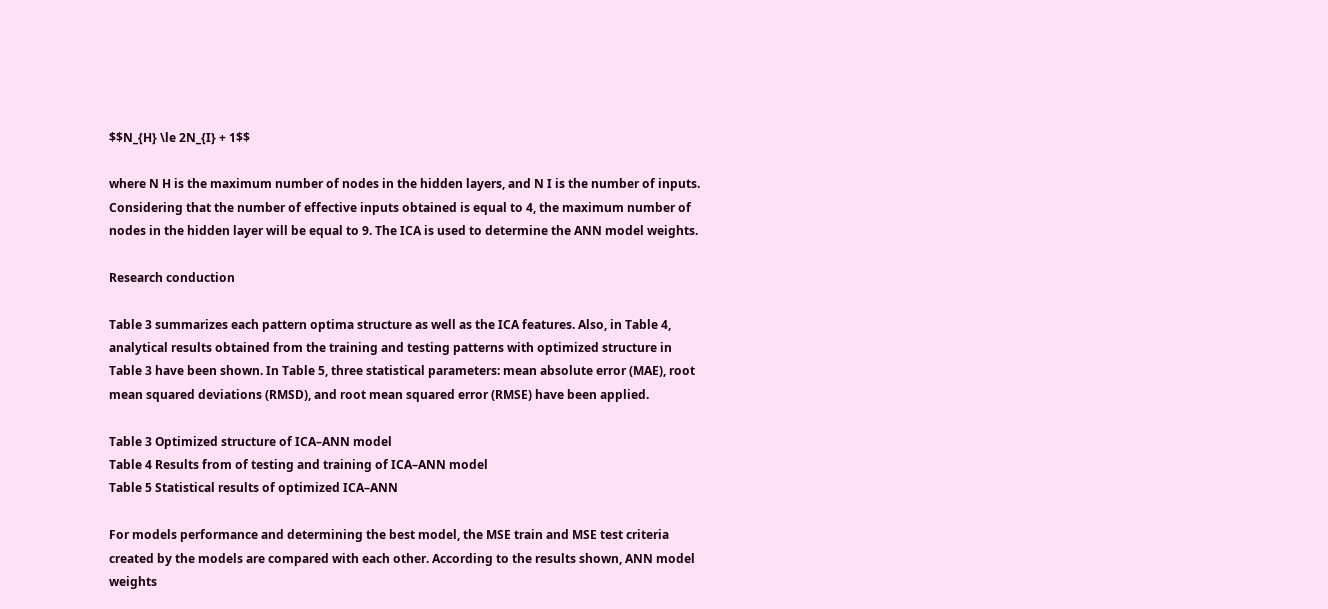$$N_{H} \le 2N_{I} + 1$$

where N H is the maximum number of nodes in the hidden layers, and N I is the number of inputs. Considering that the number of effective inputs obtained is equal to 4, the maximum number of nodes in the hidden layer will be equal to 9. The ICA is used to determine the ANN model weights.

Research conduction

Table 3 summarizes each pattern optima structure as well as the ICA features. Also, in Table 4, analytical results obtained from the training and testing patterns with optimized structure in Table 3 have been shown. In Table 5, three statistical parameters: mean absolute error (MAE), root mean squared deviations (RMSD), and root mean squared error (RMSE) have been applied.

Table 3 Optimized structure of ICA–ANN model
Table 4 Results from of testing and training of ICA–ANN model
Table 5 Statistical results of optimized ICA–ANN

For models performance and determining the best model, the MSE train and MSE test criteria created by the models are compared with each other. According to the results shown, ANN model weights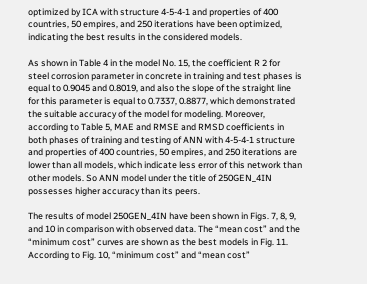optimized by ICA with structure 4-5-4-1 and properties of 400 countries, 50 empires, and 250 iterations have been optimized, indicating the best results in the considered models.

As shown in Table 4 in the model No. 15, the coefficient R 2 for steel corrosion parameter in concrete in training and test phases is equal to 0.9045 and 0.8019, and also the slope of the straight line for this parameter is equal to 0.7337, 0.8877, which demonstrated the suitable accuracy of the model for modeling. Moreover, according to Table 5, MAE and RMSE and RMSD coefficients in both phases of training and testing of ANN with 4-5-4-1 structure and properties of 400 countries, 50 empires, and 250 iterations are lower than all models, which indicate less error of this network than other models. So ANN model under the title of 250GEN_4IN possesses higher accuracy than its peers.

The results of model 250GEN_4IN have been shown in Figs. 7, 8, 9, and 10 in comparison with observed data. The “mean cost” and the “minimum cost” curves are shown as the best models in Fig. 11. According to Fig. 10, “minimum cost” and “mean cost”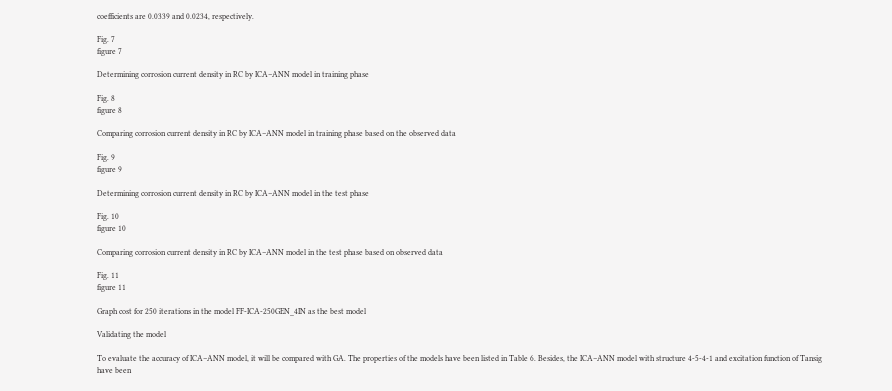coefficients are 0.0339 and 0.0234, respectively.

Fig. 7
figure 7

Determining corrosion current density in RC by ICA–ANN model in training phase

Fig. 8
figure 8

Comparing corrosion current density in RC by ICA–ANN model in training phase based on the observed data

Fig. 9
figure 9

Determining corrosion current density in RC by ICA–ANN model in the test phase

Fig. 10
figure 10

Comparing corrosion current density in RC by ICA–ANN model in the test phase based on observed data

Fig. 11
figure 11

Graph cost for 250 iterations in the model FF-ICA-250GEN_4IN as the best model

Validating the model

To evaluate the accuracy of ICA–ANN model, it will be compared with GA. The properties of the models have been listed in Table 6. Besides, the ICA–ANN model with structure 4-5-4-1 and excitation function of Tansig have been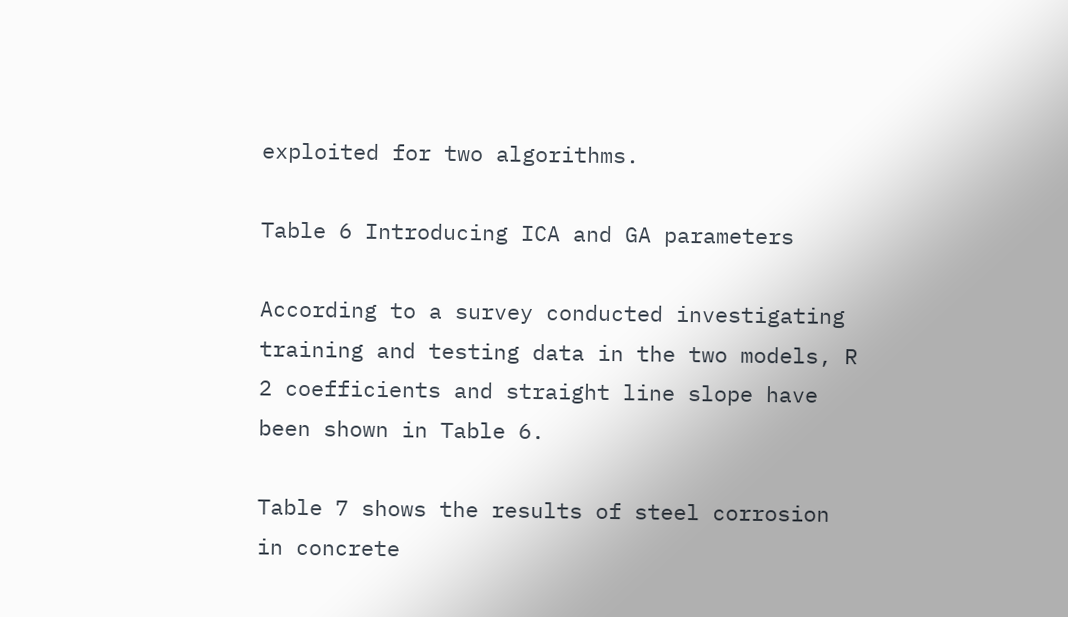exploited for two algorithms.

Table 6 Introducing ICA and GA parameters

According to a survey conducted investigating training and testing data in the two models, R 2 coefficients and straight line slope have been shown in Table 6.

Table 7 shows the results of steel corrosion in concrete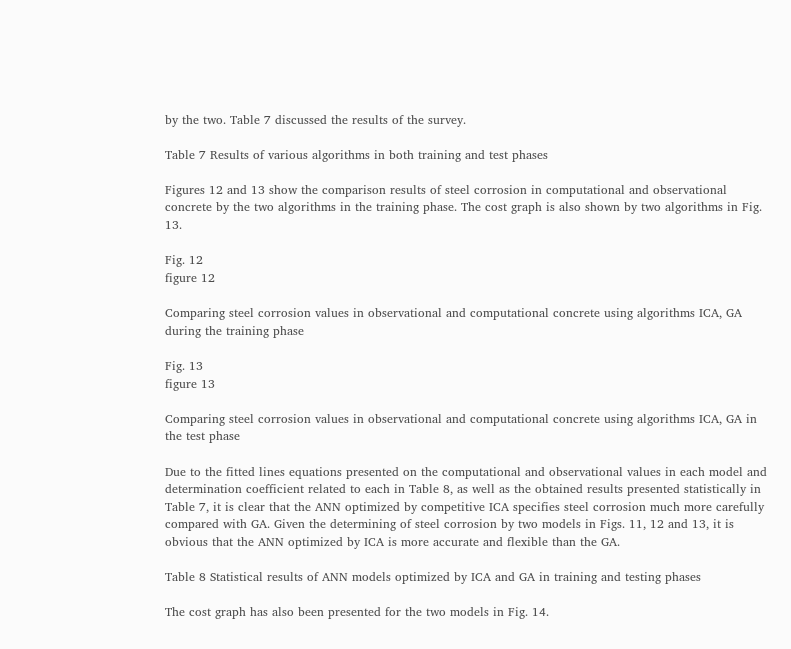by the two. Table 7 discussed the results of the survey.

Table 7 Results of various algorithms in both training and test phases

Figures 12 and 13 show the comparison results of steel corrosion in computational and observational concrete by the two algorithms in the training phase. The cost graph is also shown by two algorithms in Fig. 13.

Fig. 12
figure 12

Comparing steel corrosion values in observational and computational concrete using algorithms ICA, GA during the training phase

Fig. 13
figure 13

Comparing steel corrosion values in observational and computational concrete using algorithms ICA, GA in the test phase

Due to the fitted lines equations presented on the computational and observational values in each model and determination coefficient related to each in Table 8, as well as the obtained results presented statistically in Table 7, it is clear that the ANN optimized by competitive ICA specifies steel corrosion much more carefully compared with GA. Given the determining of steel corrosion by two models in Figs. 11, 12 and 13, it is obvious that the ANN optimized by ICA is more accurate and flexible than the GA.

Table 8 Statistical results of ANN models optimized by ICA and GA in training and testing phases

The cost graph has also been presented for the two models in Fig. 14.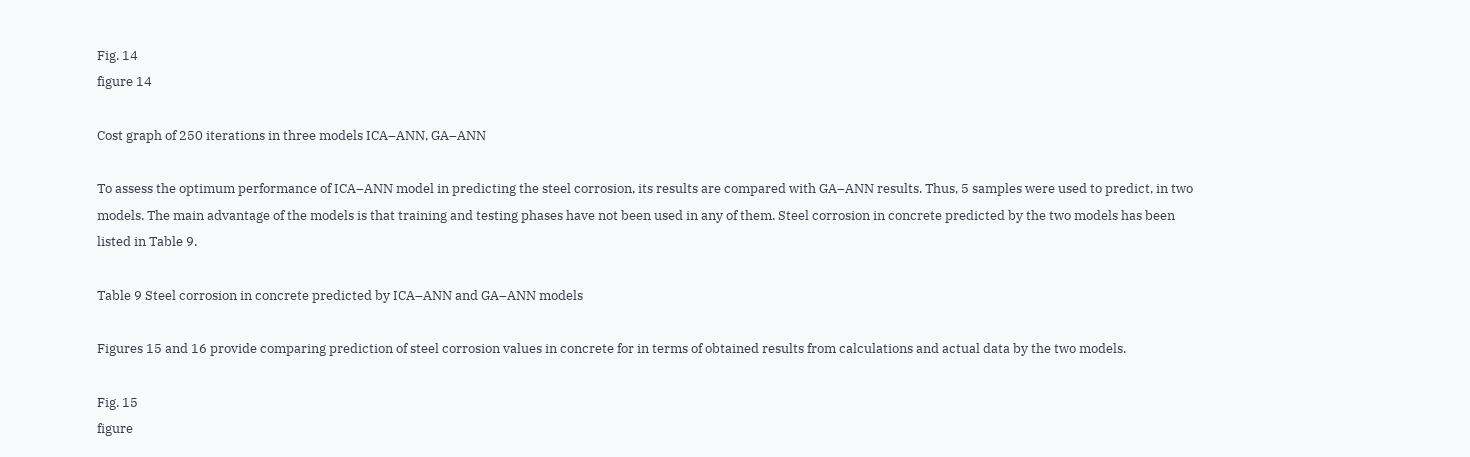Fig. 14
figure 14

Cost graph of 250 iterations in three models ICA–ANN, GA–ANN

To assess the optimum performance of ICA–ANN model in predicting the steel corrosion, its results are compared with GA–ANN results. Thus, 5 samples were used to predict, in two models. The main advantage of the models is that training and testing phases have not been used in any of them. Steel corrosion in concrete predicted by the two models has been listed in Table 9.

Table 9 Steel corrosion in concrete predicted by ICA–ANN and GA–ANN models

Figures 15 and 16 provide comparing prediction of steel corrosion values in concrete for in terms of obtained results from calculations and actual data by the two models.

Fig. 15
figure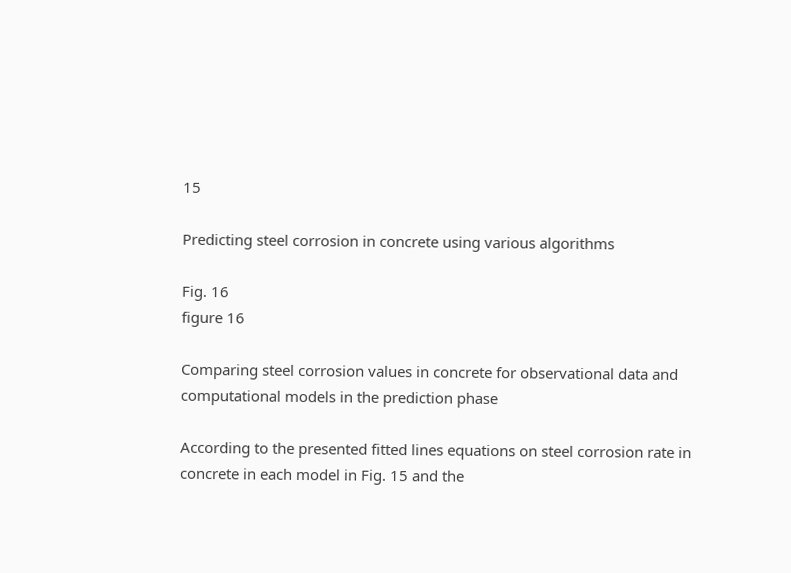15

Predicting steel corrosion in concrete using various algorithms

Fig. 16
figure 16

Comparing steel corrosion values in concrete for observational data and computational models in the prediction phase

According to the presented fitted lines equations on steel corrosion rate in concrete in each model in Fig. 15 and the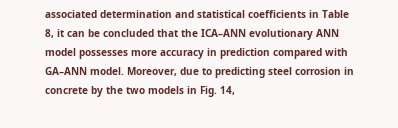associated determination and statistical coefficients in Table 8, it can be concluded that the ICA–ANN evolutionary ANN model possesses more accuracy in prediction compared with GA–ANN model. Moreover, due to predicting steel corrosion in concrete by the two models in Fig. 14,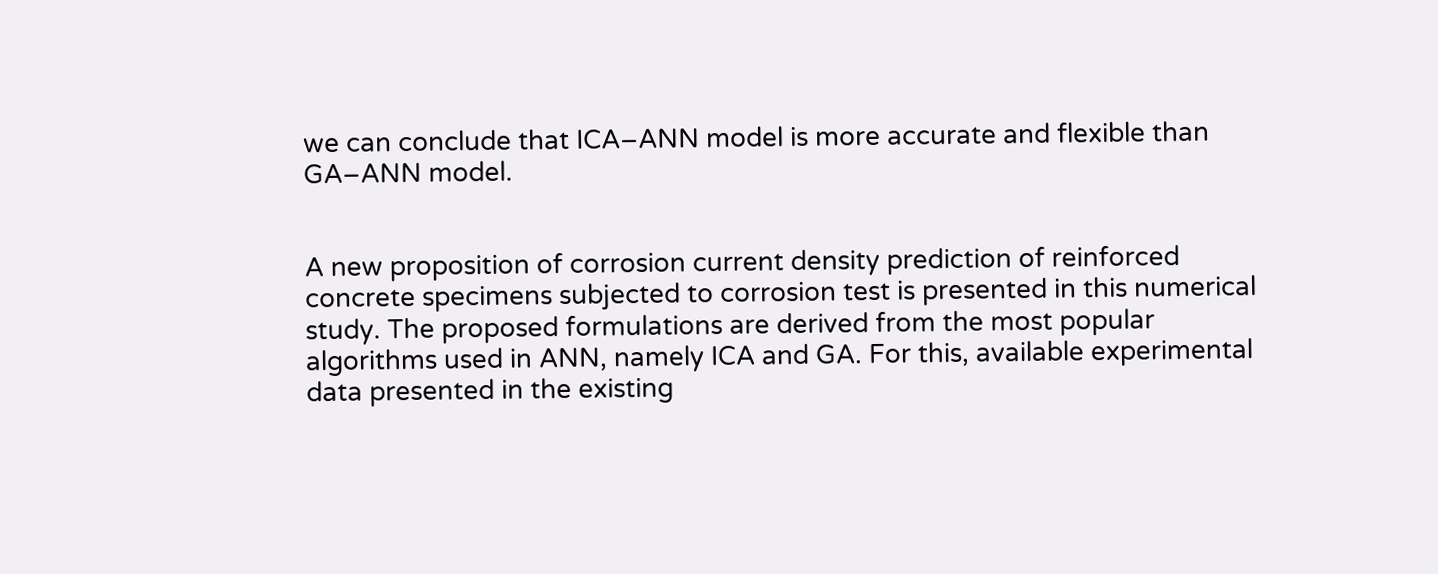we can conclude that ICA–ANN model is more accurate and flexible than GA–ANN model.


A new proposition of corrosion current density prediction of reinforced concrete specimens subjected to corrosion test is presented in this numerical study. The proposed formulations are derived from the most popular algorithms used in ANN, namely ICA and GA. For this, available experimental data presented in the existing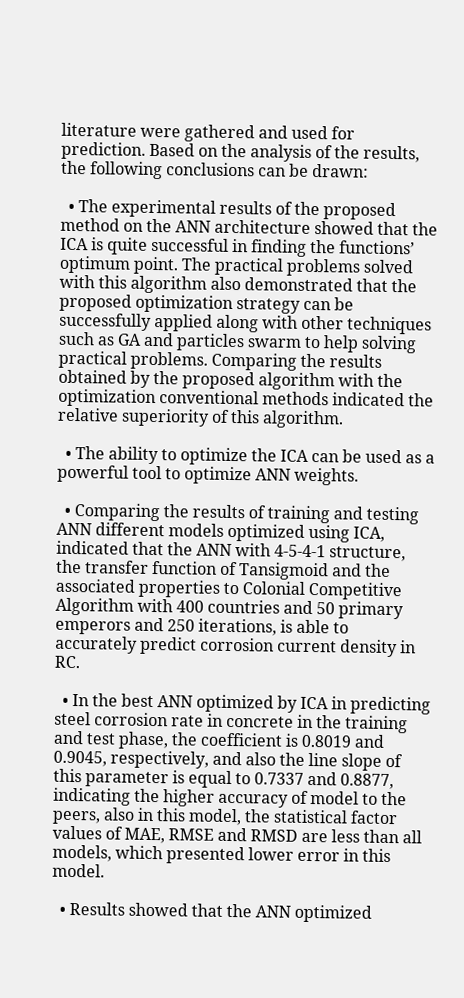literature were gathered and used for prediction. Based on the analysis of the results, the following conclusions can be drawn:

  • The experimental results of the proposed method on the ANN architecture showed that the ICA is quite successful in finding the functions’ optimum point. The practical problems solved with this algorithm also demonstrated that the proposed optimization strategy can be successfully applied along with other techniques such as GA and particles swarm to help solving practical problems. Comparing the results obtained by the proposed algorithm with the optimization conventional methods indicated the relative superiority of this algorithm.

  • The ability to optimize the ICA can be used as a powerful tool to optimize ANN weights.

  • Comparing the results of training and testing ANN different models optimized using ICA, indicated that the ANN with 4-5-4-1 structure, the transfer function of Tansigmoid and the associated properties to Colonial Competitive Algorithm with 400 countries and 50 primary emperors and 250 iterations, is able to accurately predict corrosion current density in RC.

  • In the best ANN optimized by ICA in predicting steel corrosion rate in concrete in the training and test phase, the coefficient is 0.8019 and 0.9045, respectively, and also the line slope of this parameter is equal to 0.7337 and 0.8877, indicating the higher accuracy of model to the peers, also in this model, the statistical factor values of MAE, RMSE and RMSD are less than all models, which presented lower error in this model.

  • Results showed that the ANN optimized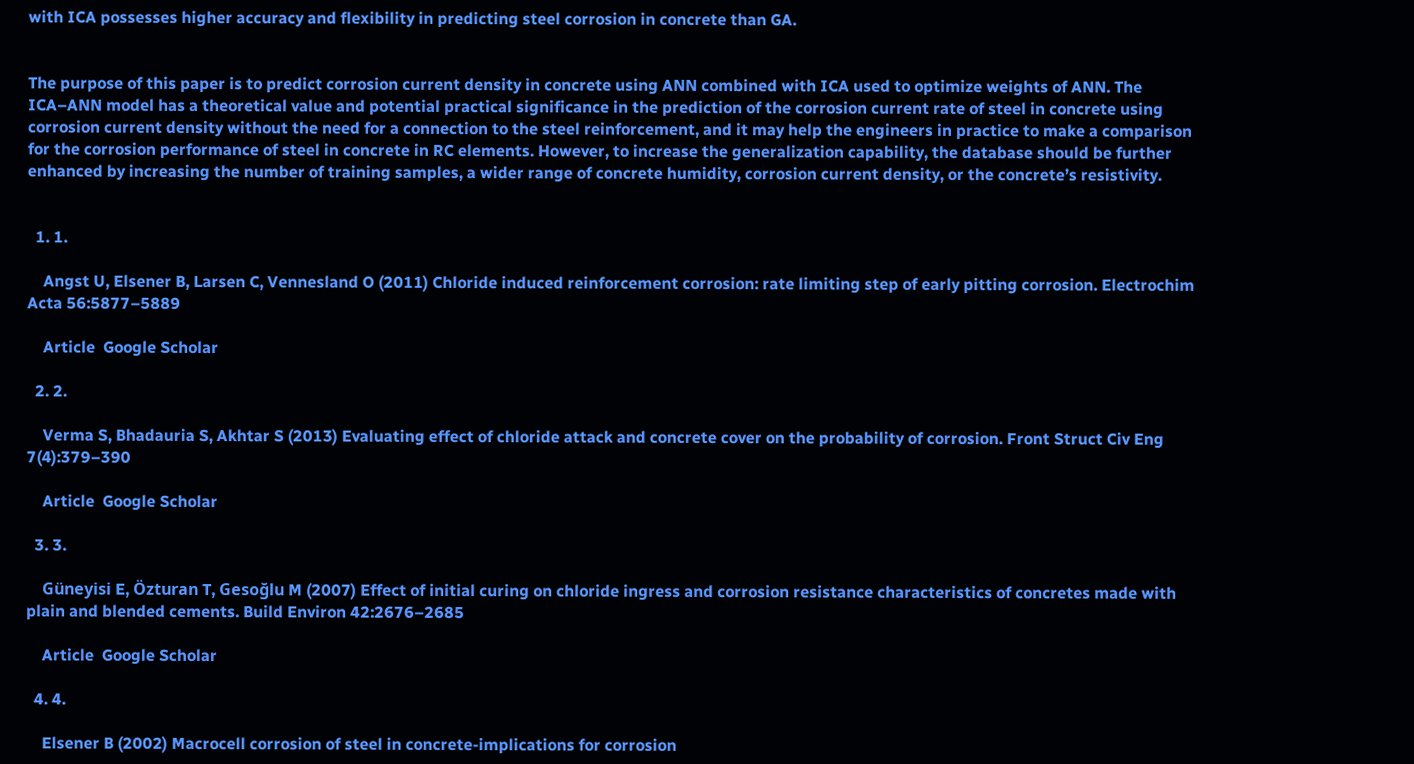with ICA possesses higher accuracy and flexibility in predicting steel corrosion in concrete than GA.


The purpose of this paper is to predict corrosion current density in concrete using ANN combined with ICA used to optimize weights of ANN. The ICA–ANN model has a theoretical value and potential practical significance in the prediction of the corrosion current rate of steel in concrete using corrosion current density without the need for a connection to the steel reinforcement, and it may help the engineers in practice to make a comparison for the corrosion performance of steel in concrete in RC elements. However, to increase the generalization capability, the database should be further enhanced by increasing the number of training samples, a wider range of concrete humidity, corrosion current density, or the concrete’s resistivity.


  1. 1.

    Angst U, Elsener B, Larsen C, Vennesland O (2011) Chloride induced reinforcement corrosion: rate limiting step of early pitting corrosion. Electrochim Acta 56:5877–5889

    Article  Google Scholar

  2. 2.

    Verma S, Bhadauria S, Akhtar S (2013) Evaluating effect of chloride attack and concrete cover on the probability of corrosion. Front Struct Civ Eng 7(4):379–390

    Article  Google Scholar

  3. 3.

    Güneyisi E, Özturan T, Gesoğlu M (2007) Effect of initial curing on chloride ingress and corrosion resistance characteristics of concretes made with plain and blended cements. Build Environ 42:2676–2685

    Article  Google Scholar

  4. 4.

    Elsener B (2002) Macrocell corrosion of steel in concrete-implications for corrosion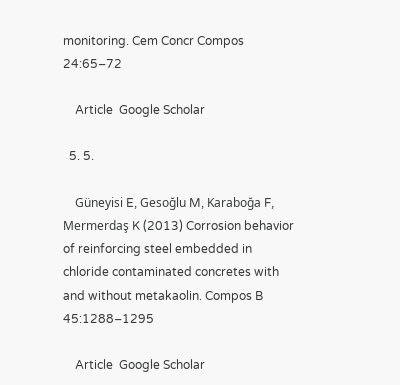monitoring. Cem Concr Compos 24:65–72

    Article  Google Scholar

  5. 5.

    Güneyisi E, Gesoğlu M, Karaboğa F, Mermerdaş K (2013) Corrosion behavior of reinforcing steel embedded in chloride contaminated concretes with and without metakaolin. Compos B 45:1288–1295

    Article  Google Scholar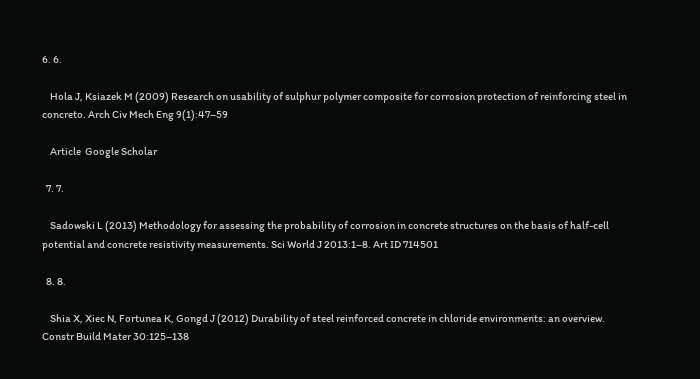6. 6.

    Hola J, Ksiazek M (2009) Research on usability of sulphur polymer composite for corrosion protection of reinforcing steel in concreto. Arch Civ Mech Eng 9(1):47–59

    Article  Google Scholar

  7. 7.

    Sadowski L (2013) Methodology for assessing the probability of corrosion in concrete structures on the basis of half-cell potential and concrete resistivity measurements. Sci World J 2013:1–8. Art ID 714501

  8. 8.

    Shia X, Xiec N, Fortunea K, Gongd J (2012) Durability of steel reinforced concrete in chloride environments: an overview. Constr Build Mater 30:125–138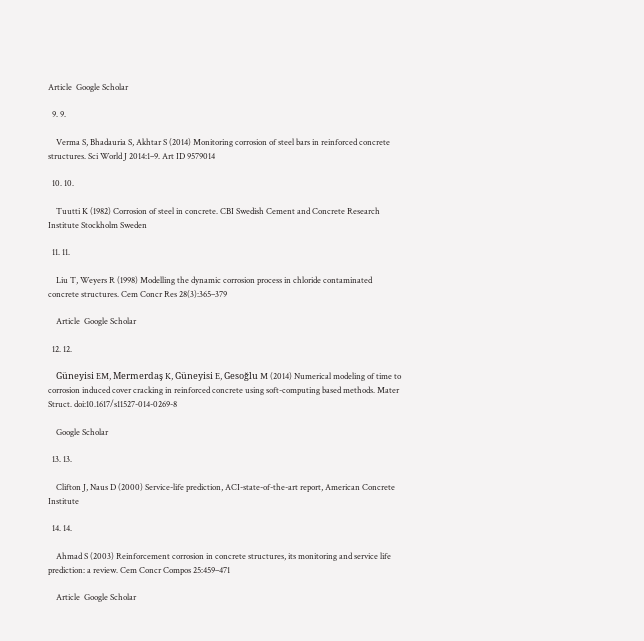Article  Google Scholar

  9. 9.

    Verma S, Bhadauria S, Akhtar S (2014) Monitoring corrosion of steel bars in reinforced concrete structures. Sci World J 2014:1–9. Art ID 9579014

  10. 10.

    Tuutti K (1982) Corrosion of steel in concrete. CBI Swedish Cement and Concrete Research Institute Stockholm Sweden

  11. 11.

    Liu T, Weyers R (1998) Modelling the dynamic corrosion process in chloride contaminated concrete structures. Cem Concr Res 28(3):365–379

    Article  Google Scholar

  12. 12.

    Güneyisi EM, Mermerdaş K, Güneyisi E, Gesoğlu M (2014) Numerical modeling of time to corrosion induced cover cracking in reinforced concrete using soft-computing based methods. Mater Struct. doi:10.1617/s11527-014-0269-8

    Google Scholar

  13. 13.

    Clifton J, Naus D (2000) Service-life prediction, ACI-state-of-the-art report, American Concrete Institute

  14. 14.

    Ahmad S (2003) Reinforcement corrosion in concrete structures, its monitoring and service life prediction: a review. Cem Concr Compos 25:459–471

    Article  Google Scholar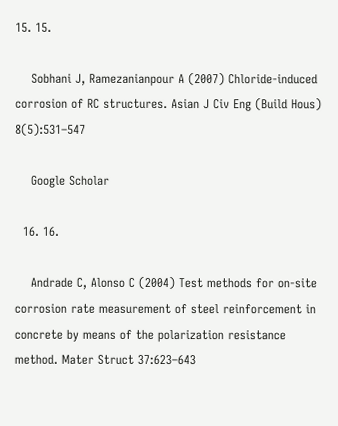15. 15.

    Sobhani J, Ramezanianpour A (2007) Chloride-induced corrosion of RC structures. Asian J Civ Eng (Build Hous) 8(5):531–547

    Google Scholar

  16. 16.

    Andrade C, Alonso C (2004) Test methods for on-site corrosion rate measurement of steel reinforcement in concrete by means of the polarization resistance method. Mater Struct 37:623–643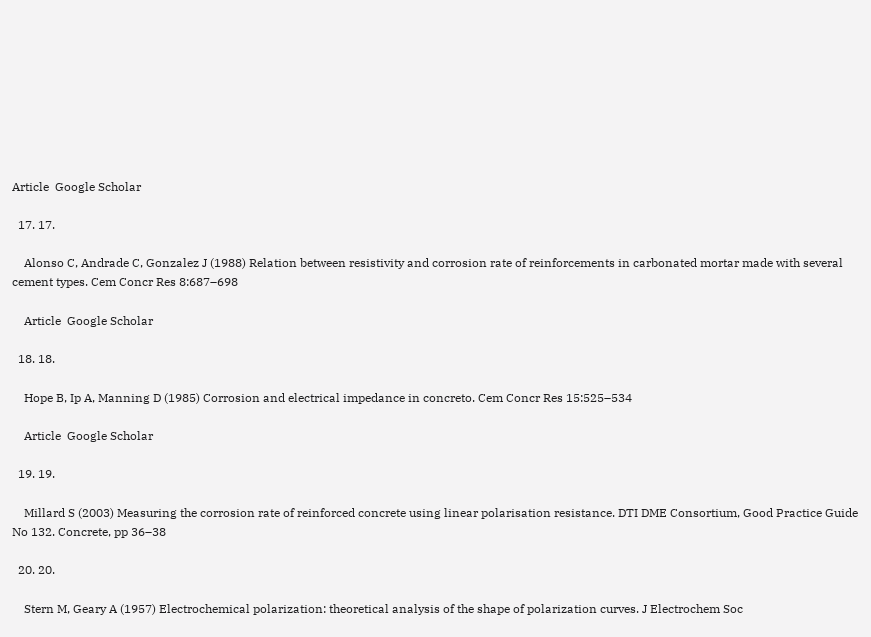Article  Google Scholar

  17. 17.

    Alonso C, Andrade C, Gonzalez J (1988) Relation between resistivity and corrosion rate of reinforcements in carbonated mortar made with several cement types. Cem Concr Res 8:687–698

    Article  Google Scholar

  18. 18.

    Hope B, Ip A, Manning D (1985) Corrosion and electrical impedance in concreto. Cem Concr Res 15:525–534

    Article  Google Scholar

  19. 19.

    Millard S (2003) Measuring the corrosion rate of reinforced concrete using linear polarisation resistance. DTI DME Consortium, Good Practice Guide No 132. Concrete, pp 36–38

  20. 20.

    Stern M, Geary A (1957) Electrochemical polarization: theoretical analysis of the shape of polarization curves. J Electrochem Soc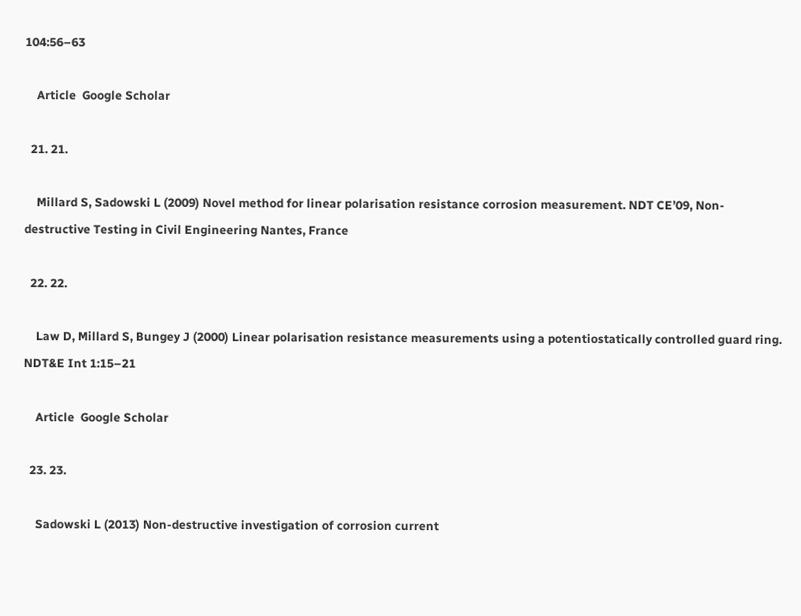104:56–63

    Article  Google Scholar

  21. 21.

    Millard S, Sadowski L (2009) Novel method for linear polarisation resistance corrosion measurement. NDT CE’09, Non-destructive Testing in Civil Engineering Nantes, France

  22. 22.

    Law D, Millard S, Bungey J (2000) Linear polarisation resistance measurements using a potentiostatically controlled guard ring. NDT&E Int 1:15–21

    Article  Google Scholar

  23. 23.

    Sadowski L (2013) Non-destructive investigation of corrosion current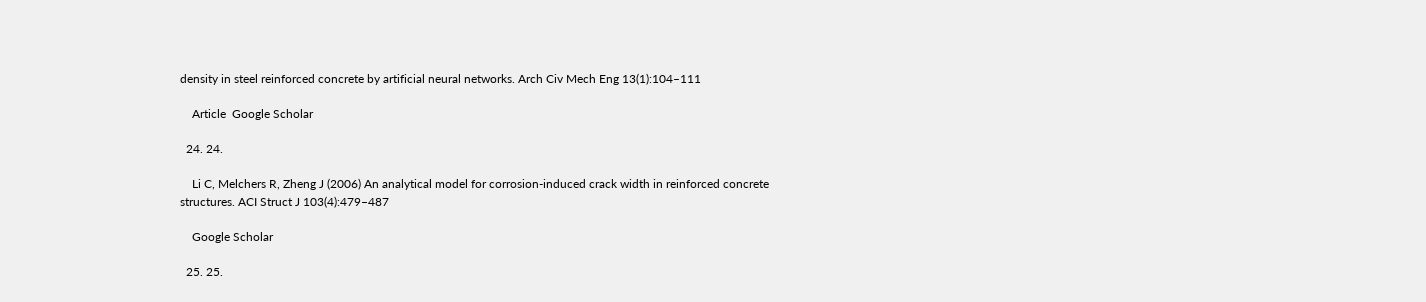density in steel reinforced concrete by artificial neural networks. Arch Civ Mech Eng 13(1):104–111

    Article  Google Scholar

  24. 24.

    Li C, Melchers R, Zheng J (2006) An analytical model for corrosion-induced crack width in reinforced concrete structures. ACI Struct J 103(4):479–487

    Google Scholar

  25. 25.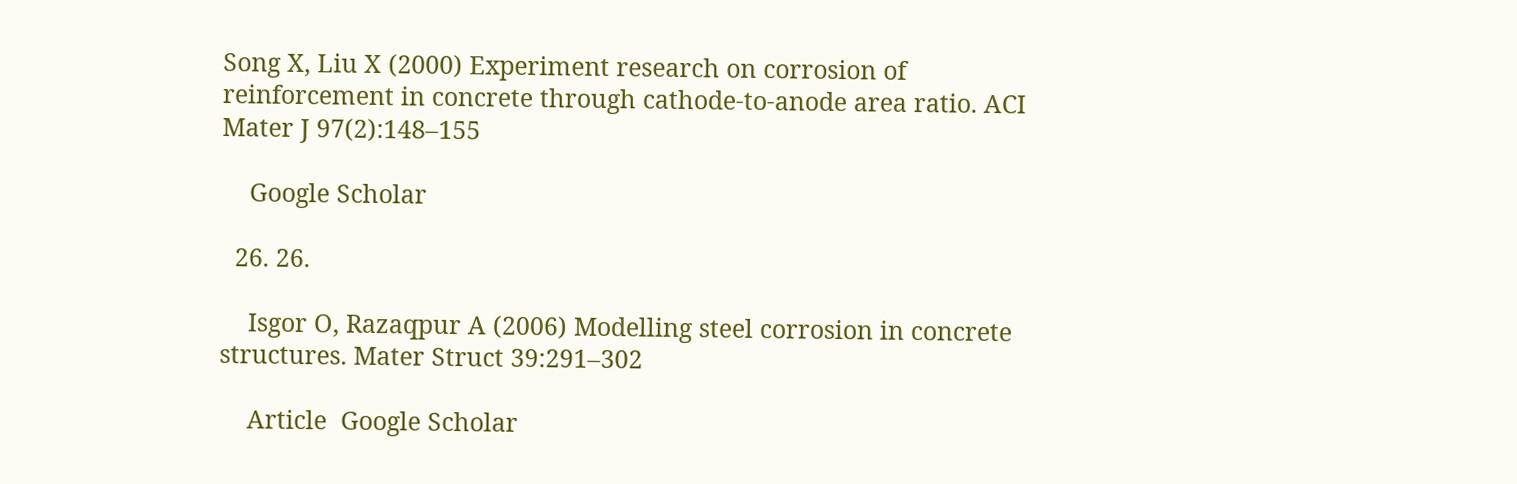Song X, Liu X (2000) Experiment research on corrosion of reinforcement in concrete through cathode-to-anode area ratio. ACI Mater J 97(2):148–155

    Google Scholar

  26. 26.

    Isgor O, Razaqpur A (2006) Modelling steel corrosion in concrete structures. Mater Struct 39:291–302

    Article  Google Scholar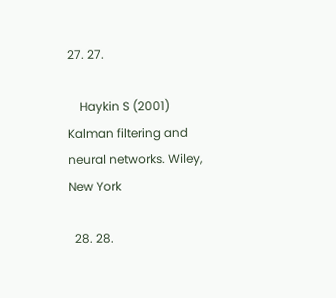27. 27.

    Haykin S (2001) Kalman filtering and neural networks. Wiley, New York

  28. 28.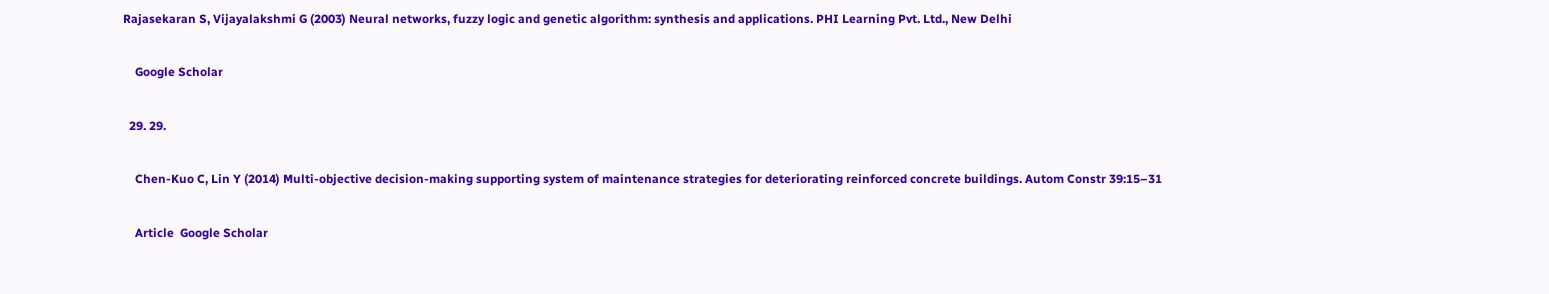Rajasekaran S, Vijayalakshmi G (2003) Neural networks, fuzzy logic and genetic algorithm: synthesis and applications. PHI Learning Pvt. Ltd., New Delhi

    Google Scholar

  29. 29.

    Chen-Kuo C, Lin Y (2014) Multi-objective decision-making supporting system of maintenance strategies for deteriorating reinforced concrete buildings. Autom Constr 39:15–31

    Article  Google Scholar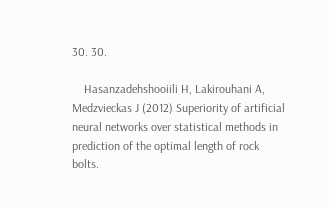30. 30.

    Hasanzadehshooiili H, Lakirouhani A, Medzvieckas J (2012) Superiority of artificial neural networks over statistical methods in prediction of the optimal length of rock bolts.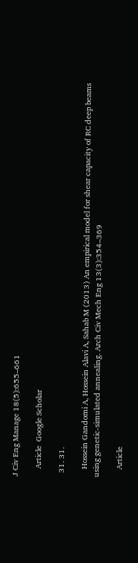J Civ Eng Manage 18(5):655–661

    Article  Google Scholar

  31. 31.

    Hossein Gandomi A, Hossein Alavi A, Sahab M (2013) An empirical model for shear capacity of RC deep beams using genetic-simulated annealing. Arch Civ Mech Eng 13(3):354–369

    Article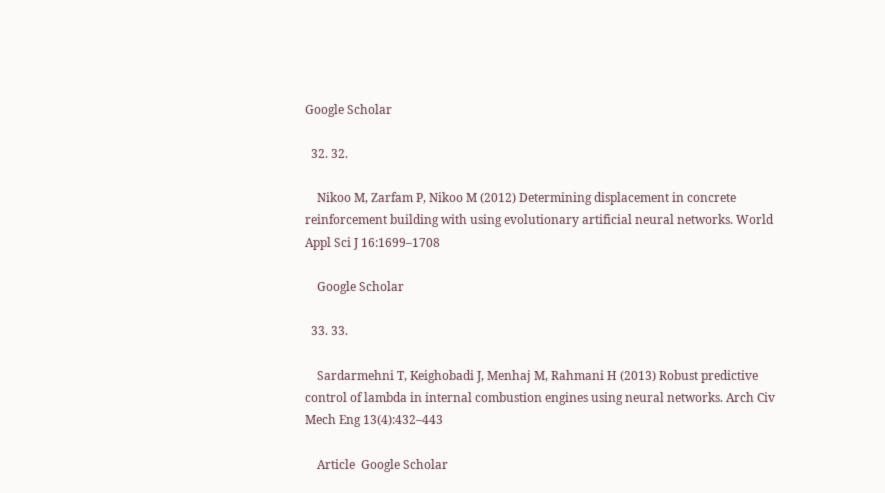Google Scholar

  32. 32.

    Nikoo M, Zarfam P, Nikoo M (2012) Determining displacement in concrete reinforcement building with using evolutionary artificial neural networks. World Appl Sci J 16:1699–1708

    Google Scholar

  33. 33.

    Sardarmehni T, Keighobadi J, Menhaj M, Rahmani H (2013) Robust predictive control of lambda in internal combustion engines using neural networks. Arch Civ Mech Eng 13(4):432–443

    Article  Google Scholar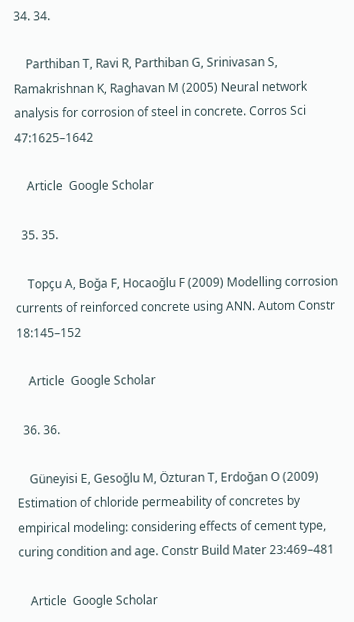34. 34.

    Parthiban T, Ravi R, Parthiban G, Srinivasan S, Ramakrishnan K, Raghavan M (2005) Neural network analysis for corrosion of steel in concrete. Corros Sci 47:1625–1642

    Article  Google Scholar

  35. 35.

    Topçu A, Boğa F, Hocaoğlu F (2009) Modelling corrosion currents of reinforced concrete using ANN. Autom Constr 18:145–152

    Article  Google Scholar

  36. 36.

    Güneyisi E, Gesoğlu M, Özturan T, Erdoğan O (2009) Estimation of chloride permeability of concretes by empirical modeling: considering effects of cement type, curing condition and age. Constr Build Mater 23:469–481

    Article  Google Scholar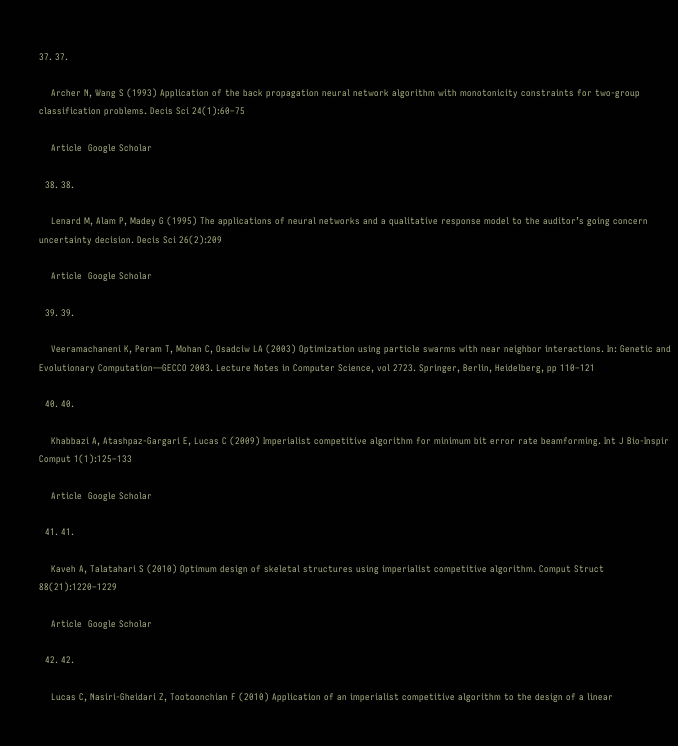37. 37.

    Archer N, Wang S (1993) Application of the back propagation neural network algorithm with monotonicity constraints for two-group classification problems. Decis Sci 24(1):60–75

    Article  Google Scholar

  38. 38.

    Lenard M, Alam P, Madey G (1995) The applications of neural networks and a qualitative response model to the auditor’s going concern uncertainty decision. Decis Sci 26(2):209

    Article  Google Scholar

  39. 39.

    Veeramachaneni K, Peram T, Mohan C, Osadciw LA (2003) Optimization using particle swarms with near neighbor interactions. In: Genetic and Evolutionary Computation—GECCO 2003. Lecture Notes in Computer Science, vol 2723. Springer, Berlin, Heidelberg, pp 110–121

  40. 40.

    Khabbazi A, Atashpaz-Gargari E, Lucas C (2009) Imperialist competitive algorithm for minimum bit error rate beamforming. Int J Bio-Inspir Comput 1(1):125–133

    Article  Google Scholar

  41. 41.

    Kaveh A, Talatahari S (2010) Optimum design of skeletal structures using imperialist competitive algorithm. Comput Struct 88(21):1220–1229

    Article  Google Scholar

  42. 42.

    Lucas C, Nasiri-Gheidari Z, Tootoonchian F (2010) Application of an imperialist competitive algorithm to the design of a linear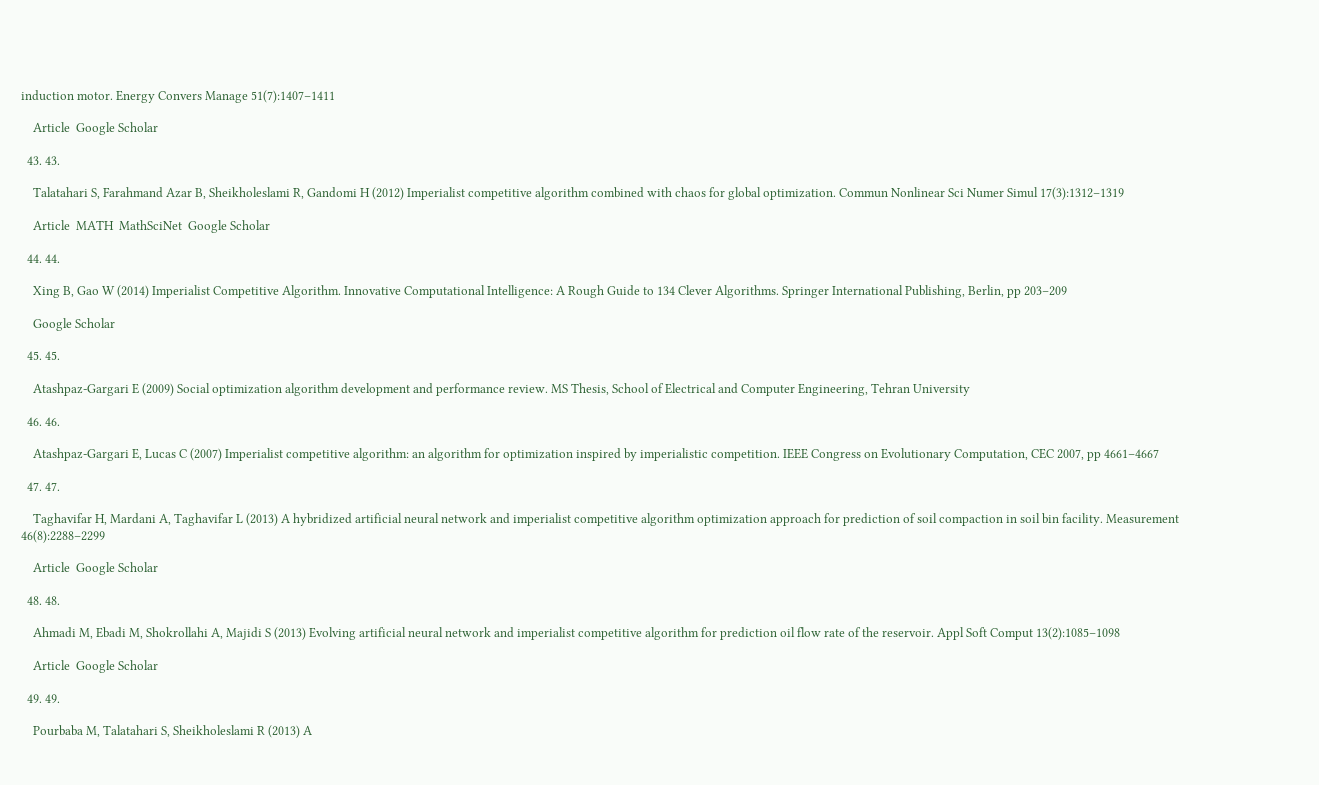induction motor. Energy Convers Manage 51(7):1407–1411

    Article  Google Scholar

  43. 43.

    Talatahari S, Farahmand Azar B, Sheikholeslami R, Gandomi H (2012) Imperialist competitive algorithm combined with chaos for global optimization. Commun Nonlinear Sci Numer Simul 17(3):1312–1319

    Article  MATH  MathSciNet  Google Scholar

  44. 44.

    Xing B, Gao W (2014) Imperialist Competitive Algorithm. Innovative Computational Intelligence: A Rough Guide to 134 Clever Algorithms. Springer International Publishing, Berlin, pp 203–209

    Google Scholar

  45. 45.

    Atashpaz-Gargari E (2009) Social optimization algorithm development and performance review. MS Thesis, School of Electrical and Computer Engineering, Tehran University

  46. 46.

    Atashpaz-Gargari E, Lucas C (2007) Imperialist competitive algorithm: an algorithm for optimization inspired by imperialistic competition. IEEE Congress on Evolutionary Computation, CEC 2007, pp 4661–4667

  47. 47.

    Taghavifar H, Mardani A, Taghavifar L (2013) A hybridized artificial neural network and imperialist competitive algorithm optimization approach for prediction of soil compaction in soil bin facility. Measurement 46(8):2288–2299

    Article  Google Scholar

  48. 48.

    Ahmadi M, Ebadi M, Shokrollahi A, Majidi S (2013) Evolving artificial neural network and imperialist competitive algorithm for prediction oil flow rate of the reservoir. Appl Soft Comput 13(2):1085–1098

    Article  Google Scholar

  49. 49.

    Pourbaba M, Talatahari S, Sheikholeslami R (2013) A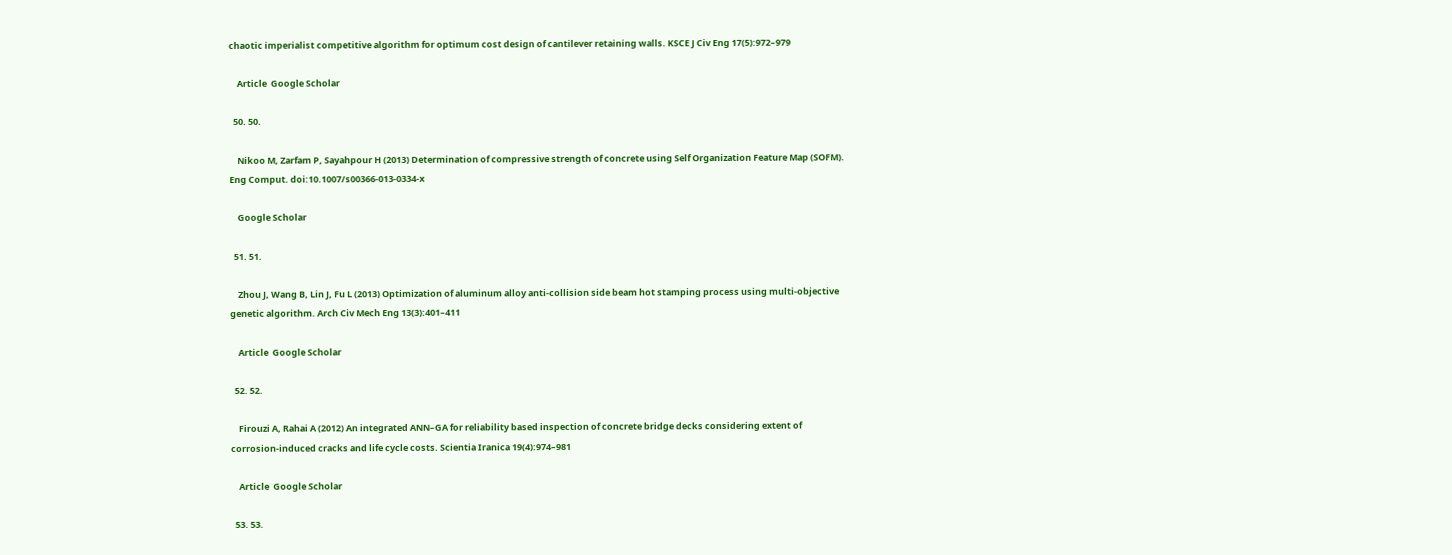chaotic imperialist competitive algorithm for optimum cost design of cantilever retaining walls. KSCE J Civ Eng 17(5):972–979

    Article  Google Scholar

  50. 50.

    Nikoo M, Zarfam P, Sayahpour H (2013) Determination of compressive strength of concrete using Self Organization Feature Map (SOFM). Eng Comput. doi:10.1007/s00366-013-0334-x

    Google Scholar

  51. 51.

    Zhou J, Wang B, Lin J, Fu L (2013) Optimization of aluminum alloy anti-collision side beam hot stamping process using multi-objective genetic algorithm. Arch Civ Mech Eng 13(3):401–411

    Article  Google Scholar

  52. 52.

    Firouzi A, Rahai A (2012) An integrated ANN–GA for reliability based inspection of concrete bridge decks considering extent of corrosion-induced cracks and life cycle costs. Scientia Iranica 19(4):974–981

    Article  Google Scholar

  53. 53.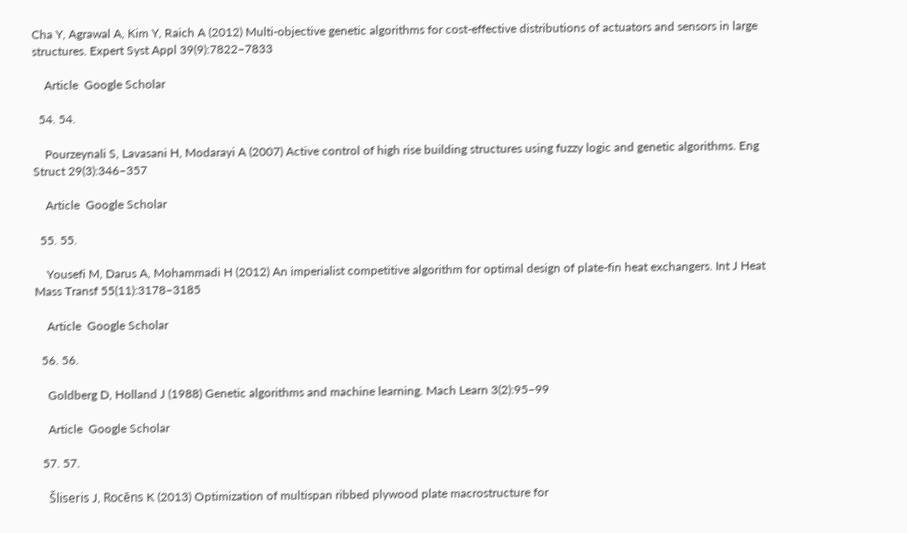Cha Y, Agrawal A, Kim Y, Raich A (2012) Multi-objective genetic algorithms for cost-effective distributions of actuators and sensors in large structures. Expert Syst Appl 39(9):7822–7833

    Article  Google Scholar

  54. 54.

    Pourzeynali S, Lavasani H, Modarayi A (2007) Active control of high rise building structures using fuzzy logic and genetic algorithms. Eng Struct 29(3):346–357

    Article  Google Scholar

  55. 55.

    Yousefi M, Darus A, Mohammadi H (2012) An imperialist competitive algorithm for optimal design of plate-fin heat exchangers. Int J Heat Mass Transf 55(11):3178–3185

    Article  Google Scholar

  56. 56.

    Goldberg D, Holland J (1988) Genetic algorithms and machine learning. Mach Learn 3(2):95–99

    Article  Google Scholar

  57. 57.

    Šliseris J, Rocēns K (2013) Optimization of multispan ribbed plywood plate macrostructure for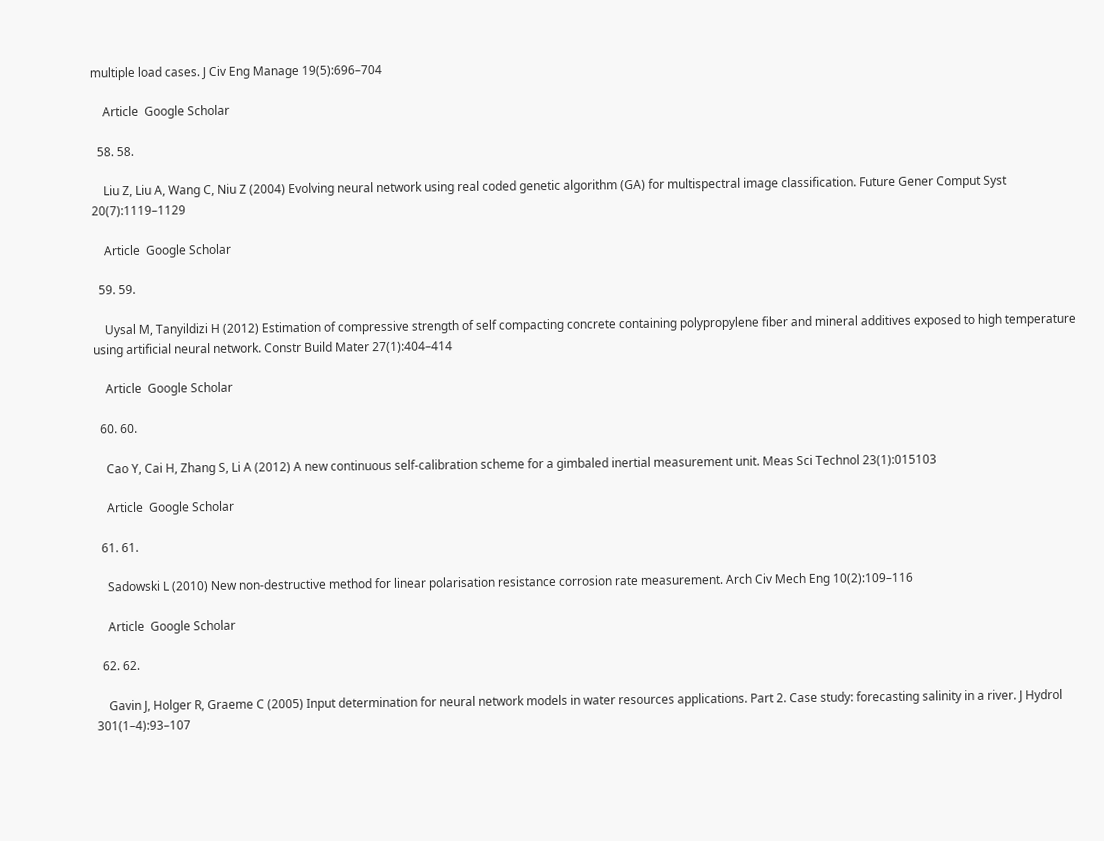multiple load cases. J Civ Eng Manage 19(5):696–704

    Article  Google Scholar

  58. 58.

    Liu Z, Liu A, Wang C, Niu Z (2004) Evolving neural network using real coded genetic algorithm (GA) for multispectral image classification. Future Gener Comput Syst 20(7):1119–1129

    Article  Google Scholar

  59. 59.

    Uysal M, Tanyildizi H (2012) Estimation of compressive strength of self compacting concrete containing polypropylene fiber and mineral additives exposed to high temperature using artificial neural network. Constr Build Mater 27(1):404–414

    Article  Google Scholar

  60. 60.

    Cao Y, Cai H, Zhang S, Li A (2012) A new continuous self-calibration scheme for a gimbaled inertial measurement unit. Meas Sci Technol 23(1):015103

    Article  Google Scholar

  61. 61.

    Sadowski L (2010) New non-destructive method for linear polarisation resistance corrosion rate measurement. Arch Civ Mech Eng 10(2):109–116

    Article  Google Scholar

  62. 62.

    Gavin J, Holger R, Graeme C (2005) Input determination for neural network models in water resources applications. Part 2. Case study: forecasting salinity in a river. J Hydrol 301(1–4):93–107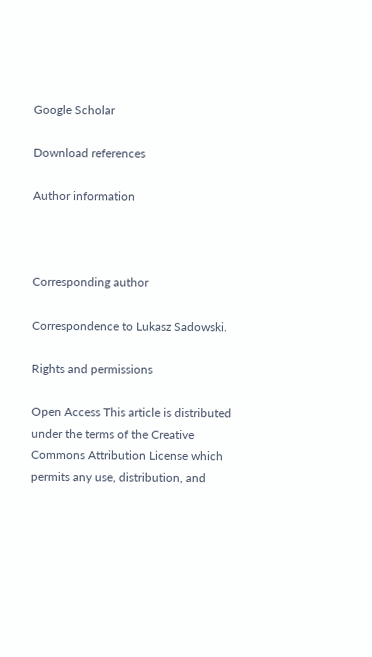Google Scholar

Download references

Author information



Corresponding author

Correspondence to Lukasz Sadowski.

Rights and permissions

Open Access This article is distributed under the terms of the Creative Commons Attribution License which permits any use, distribution, and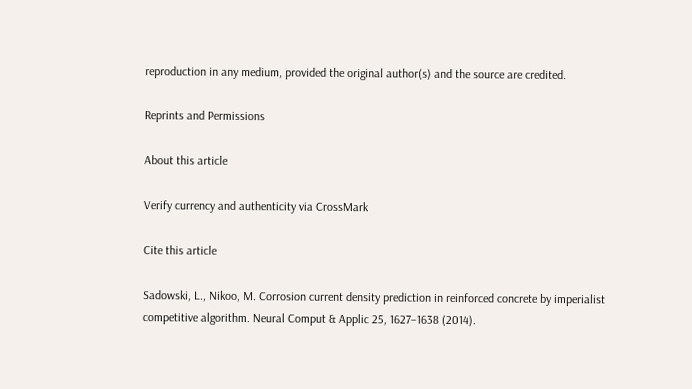reproduction in any medium, provided the original author(s) and the source are credited.

Reprints and Permissions

About this article

Verify currency and authenticity via CrossMark

Cite this article

Sadowski, L., Nikoo, M. Corrosion current density prediction in reinforced concrete by imperialist competitive algorithm. Neural Comput & Applic 25, 1627–1638 (2014).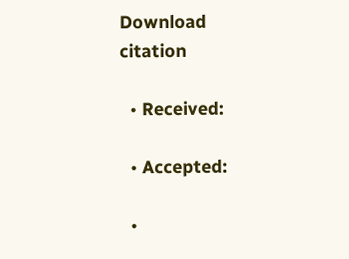Download citation

  • Received:

  • Accepted:

  •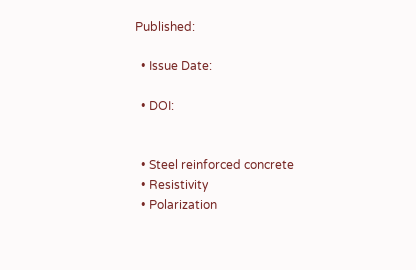Published:

  • Issue Date:

  • DOI:


  • Steel reinforced concrete
  • Resistivity
  • Polarization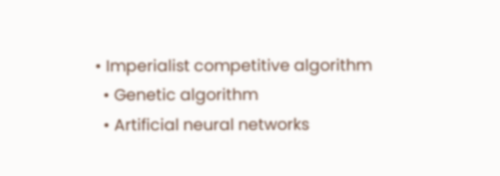• Imperialist competitive algorithm
  • Genetic algorithm
  • Artificial neural networks